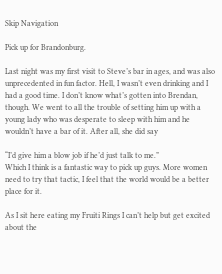Skip Navigation

Pick up for Brandonburg.

Last night was my first visit to Steve’s bar in ages, and was also unprecedented in fun factor. Hell, I wasn’t even drinking and I had a good time. I don’t know what’s gotten into Brendan, though. We went to all the trouble of setting him up with a young lady who was desperate to sleep with him and he wouldn’t have a bar of it. After all, she did say

“I’d give him a blow job if he’d just talk to me.”
Which I think is a fantastic way to pick up guys. More women need to try that tactic, I feel that the world would be a better place for it.

As I sit here eating my Fruiti Rings I can’t help but get excited about the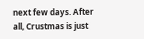next few days. After all, Crustmas is just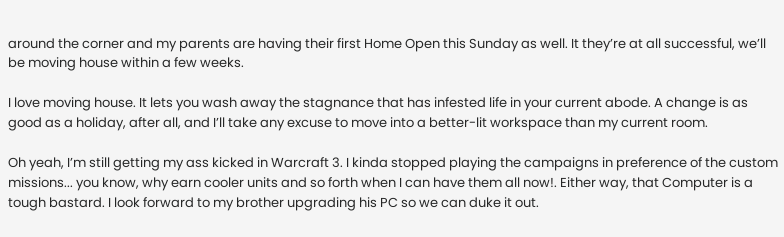around the corner and my parents are having their first Home Open this Sunday as well. It they’re at all successful, we’ll be moving house within a few weeks.

I love moving house. It lets you wash away the stagnance that has infested life in your current abode. A change is as good as a holiday, after all, and I’ll take any excuse to move into a better-lit workspace than my current room.

Oh yeah, I’m still getting my ass kicked in Warcraft 3. I kinda stopped playing the campaigns in preference of the custom missions... you know, why earn cooler units and so forth when I can have them all now!. Either way, that Computer is a tough bastard. I look forward to my brother upgrading his PC so we can duke it out.